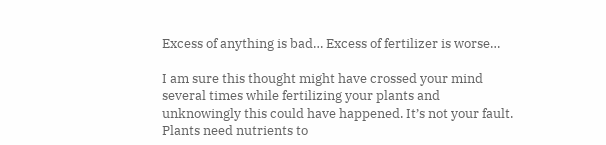Excess of anything is bad… Excess of fertilizer is worse…

I am sure this thought might have crossed your mind several times while fertilizing your plants and unknowingly this could have happened. It’s not your fault. Plants need nutrients to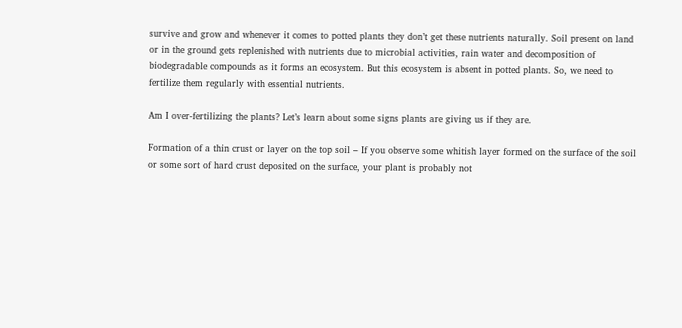survive and grow and whenever it comes to potted plants they don’t get these nutrients naturally. Soil present on land or in the ground gets replenished with nutrients due to microbial activities, rain water and decomposition of biodegradable compounds as it forms an ecosystem. But this ecosystem is absent in potted plants. So, we need to fertilize them regularly with essential nutrients.

Am I over-fertilizing the plants? Let’s learn about some signs plants are giving us if they are.

Formation of a thin crust or layer on the top soil – If you observe some whitish layer formed on the surface of the soil or some sort of hard crust deposited on the surface, your plant is probably not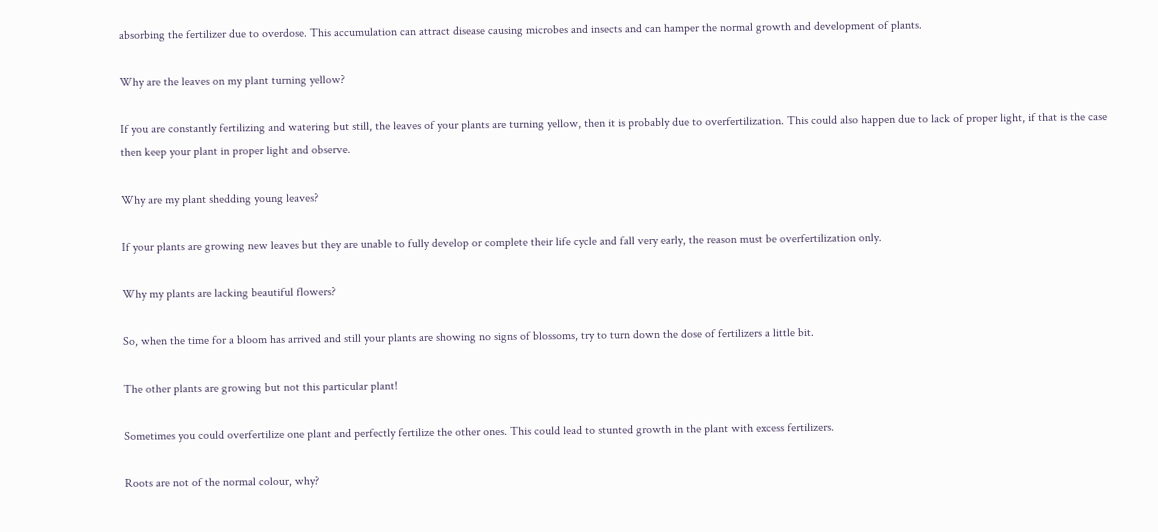absorbing the fertilizer due to overdose. This accumulation can attract disease causing microbes and insects and can hamper the normal growth and development of plants.

Why are the leaves on my plant turning yellow?

If you are constantly fertilizing and watering but still, the leaves of your plants are turning yellow, then it is probably due to overfertilization. This could also happen due to lack of proper light, if that is the case then keep your plant in proper light and observe.

Why are my plant shedding young leaves?

If your plants are growing new leaves but they are unable to fully develop or complete their life cycle and fall very early, the reason must be overfertilization only.

Why my plants are lacking beautiful flowers?

So, when the time for a bloom has arrived and still your plants are showing no signs of blossoms, try to turn down the dose of fertilizers a little bit.

The other plants are growing but not this particular plant!

Sometimes you could overfertilize one plant and perfectly fertilize the other ones. This could lead to stunted growth in the plant with excess fertilizers.

Roots are not of the normal colour, why?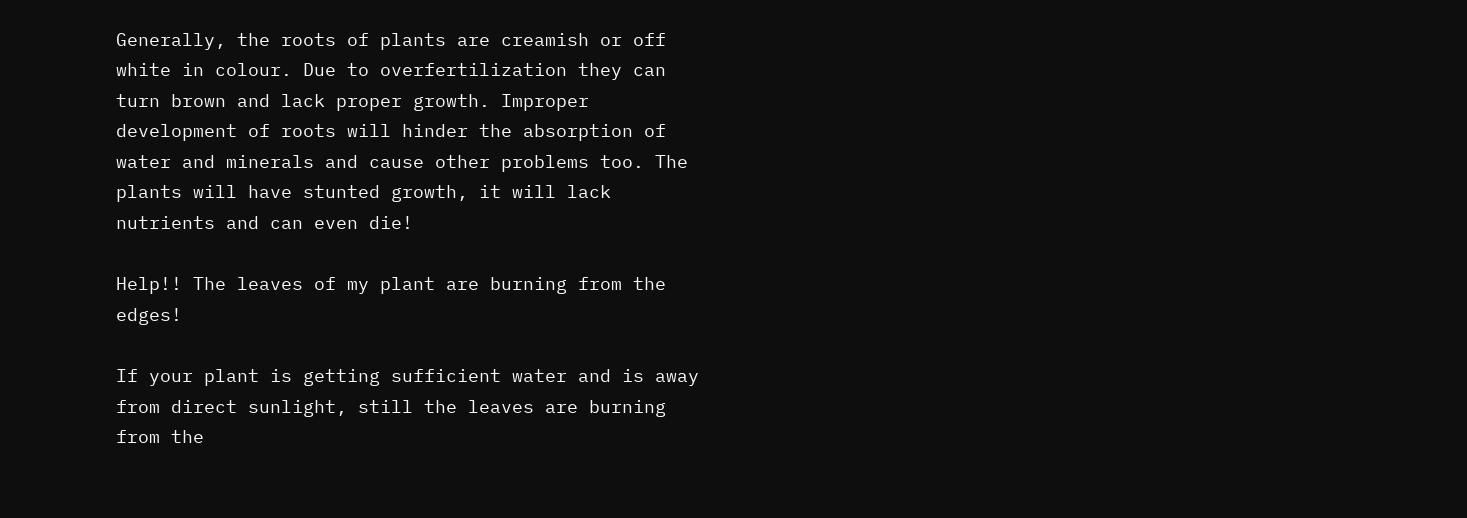Generally, the roots of plants are creamish or off white in colour. Due to overfertilization they can turn brown and lack proper growth. Improper development of roots will hinder the absorption of water and minerals and cause other problems too. The plants will have stunted growth, it will lack nutrients and can even die!

Help!! The leaves of my plant are burning from the edges!

If your plant is getting sufficient water and is away from direct sunlight, still the leaves are burning from the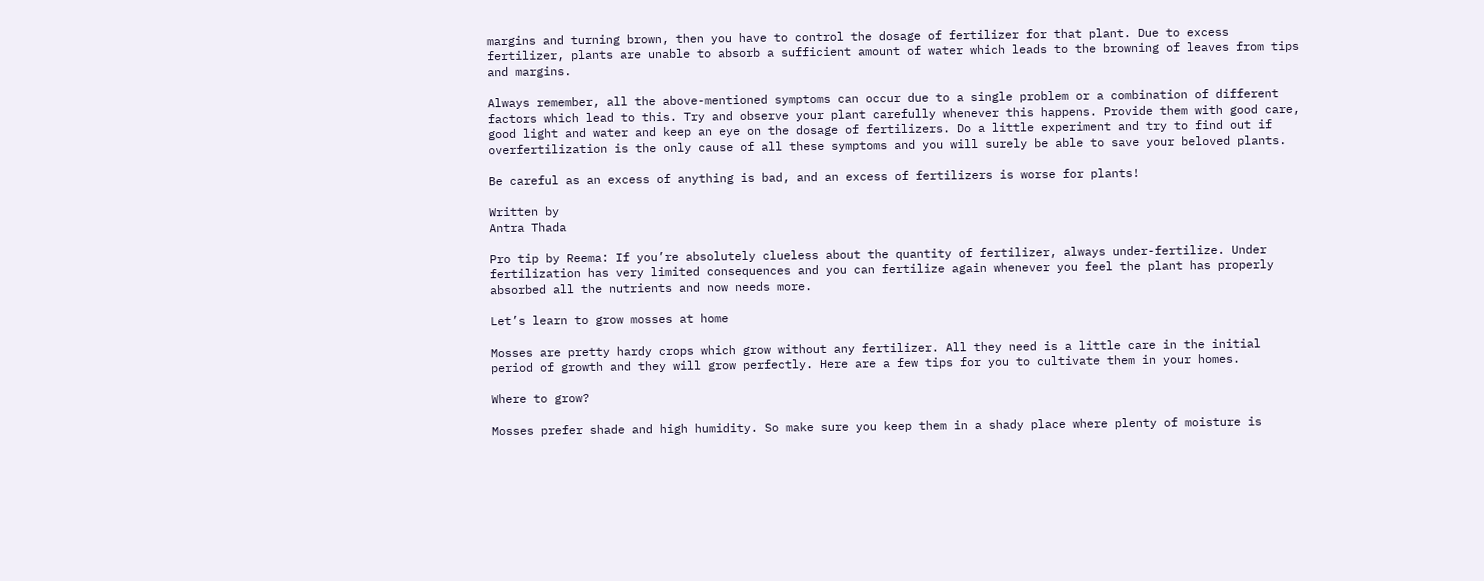margins and turning brown, then you have to control the dosage of fertilizer for that plant. Due to excess fertilizer, plants are unable to absorb a sufficient amount of water which leads to the browning of leaves from tips and margins.

Always remember, all the above-mentioned symptoms can occur due to a single problem or a combination of different factors which lead to this. Try and observe your plant carefully whenever this happens. Provide them with good care, good light and water and keep an eye on the dosage of fertilizers. Do a little experiment and try to find out if overfertilization is the only cause of all these symptoms and you will surely be able to save your beloved plants.

Be careful as an excess of anything is bad, and an excess of fertilizers is worse for plants!

Written by
Antra Thada

Pro tip by Reema: If you’re absolutely clueless about the quantity of fertilizer, always under-fertilize. Under fertilization has very limited consequences and you can fertilize again whenever you feel the plant has properly absorbed all the nutrients and now needs more.

Let’s learn to grow mosses at home

Mosses are pretty hardy crops which grow without any fertilizer. All they need is a little care in the initial period of growth and they will grow perfectly. Here are a few tips for you to cultivate them in your homes.

Where to grow?

Mosses prefer shade and high humidity. So make sure you keep them in a shady place where plenty of moisture is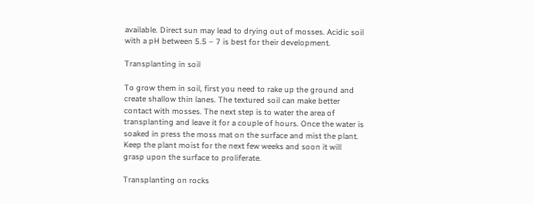available. Direct sun may lead to drying out of mosses. Acidic soil with a pH between 5.5 – 7 is best for their development.

Transplanting in soil

To grow them in soil, first you need to rake up the ground and create shallow thin lanes. The textured soil can make better contact with mosses. The next step is to water the area of transplanting and leave it for a couple of hours. Once the water is soaked in press the moss mat on the surface and mist the plant. Keep the plant moist for the next few weeks and soon it will grasp upon the surface to proliferate.

Transplanting on rocks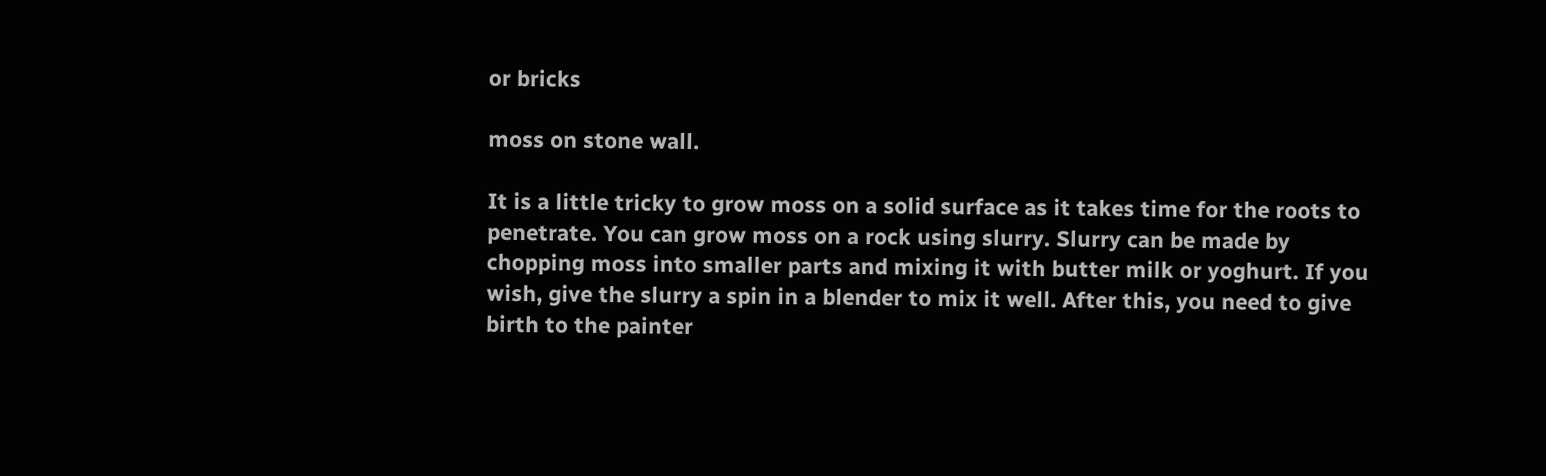or bricks

moss on stone wall.

It is a little tricky to grow moss on a solid surface as it takes time for the roots to penetrate. You can grow moss on a rock using slurry. Slurry can be made by chopping moss into smaller parts and mixing it with butter milk or yoghurt. If you wish, give the slurry a spin in a blender to mix it well. After this, you need to give birth to the painter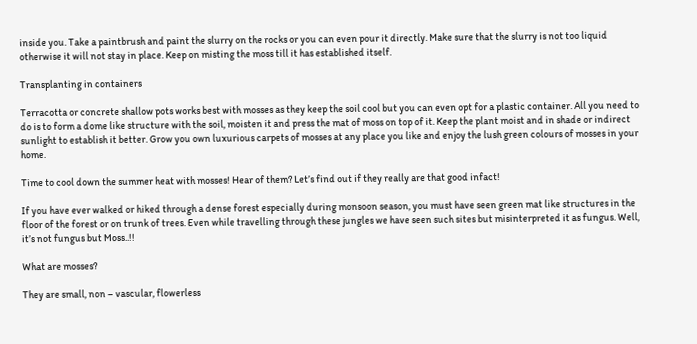inside you. Take a paintbrush and paint the slurry on the rocks or you can even pour it directly. Make sure that the slurry is not too liquid otherwise it will not stay in place. Keep on misting the moss till it has established itself.

Transplanting in containers

Terracotta or concrete shallow pots works best with mosses as they keep the soil cool but you can even opt for a plastic container. All you need to do is to form a dome like structure with the soil, moisten it and press the mat of moss on top of it. Keep the plant moist and in shade or indirect sunlight to establish it better. Grow you own luxurious carpets of mosses at any place you like and enjoy the lush green colours of mosses in your home.

Time to cool down the summer heat with mosses! Hear of them? Let’s find out if they really are that good infact!

If you have ever walked or hiked through a dense forest especially during monsoon season, you must have seen green mat like structures in the floor of the forest or on trunk of trees. Even while travelling through these jungles we have seen such sites but misinterpreted it as fungus. Well, it’s not fungus but Moss..!!

What are mosses?

They are small, non – vascular, flowerless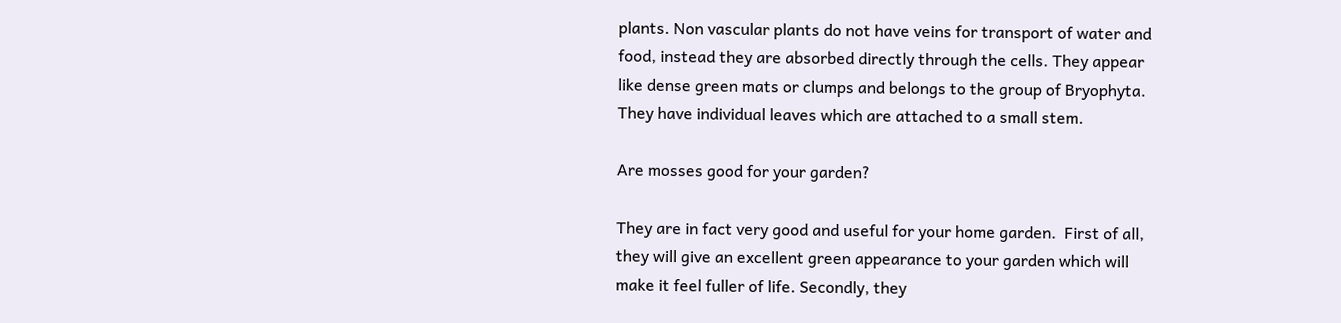plants. Non vascular plants do not have veins for transport of water and food, instead they are absorbed directly through the cells. They appear like dense green mats or clumps and belongs to the group of Bryophyta. They have individual leaves which are attached to a small stem.

Are mosses good for your garden?

They are in fact very good and useful for your home garden.  First of all, they will give an excellent green appearance to your garden which will make it feel fuller of life. Secondly, they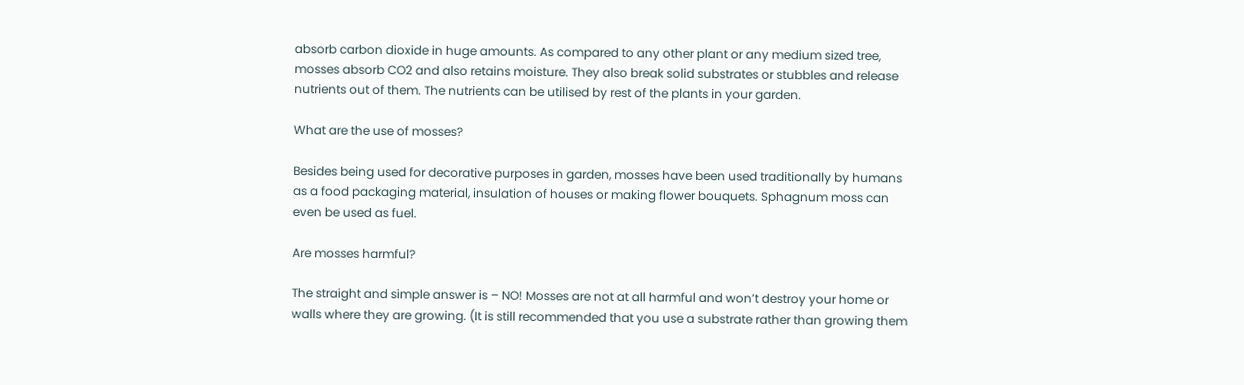absorb carbon dioxide in huge amounts. As compared to any other plant or any medium sized tree, mosses absorb CO2 and also retains moisture. They also break solid substrates or stubbles and release nutrients out of them. The nutrients can be utilised by rest of the plants in your garden.

What are the use of mosses?

Besides being used for decorative purposes in garden, mosses have been used traditionally by humans as a food packaging material, insulation of houses or making flower bouquets. Sphagnum moss can even be used as fuel.

Are mosses harmful?

The straight and simple answer is – NO! Mosses are not at all harmful and won’t destroy your home or walls where they are growing. (It is still recommended that you use a substrate rather than growing them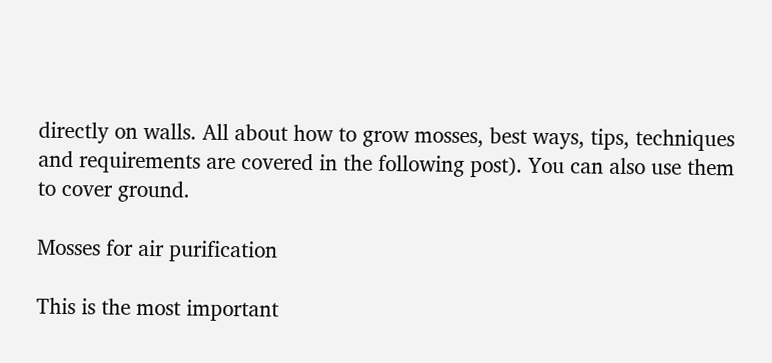directly on walls. All about how to grow mosses, best ways, tips, techniques and requirements are covered in the following post). You can also use them to cover ground.

Mosses for air purification

This is the most important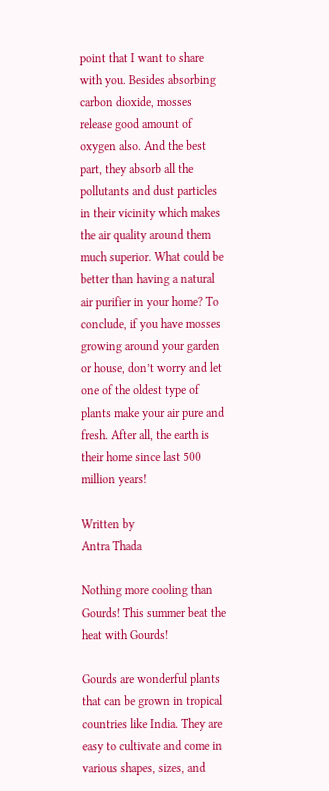point that I want to share with you. Besides absorbing carbon dioxide, mosses release good amount of oxygen also. And the best part, they absorb all the pollutants and dust particles in their vicinity which makes the air quality around them much superior. What could be better than having a natural air purifier in your home? To conclude, if you have mosses growing around your garden or house, don’t worry and let one of the oldest type of plants make your air pure and fresh. After all, the earth is their home since last 500 million years!

Written by
Antra Thada

Nothing more cooling than Gourds! This summer beat the heat with Gourds!

Gourds are wonderful plants that can be grown in tropical countries like India. They are easy to cultivate and come in various shapes, sizes, and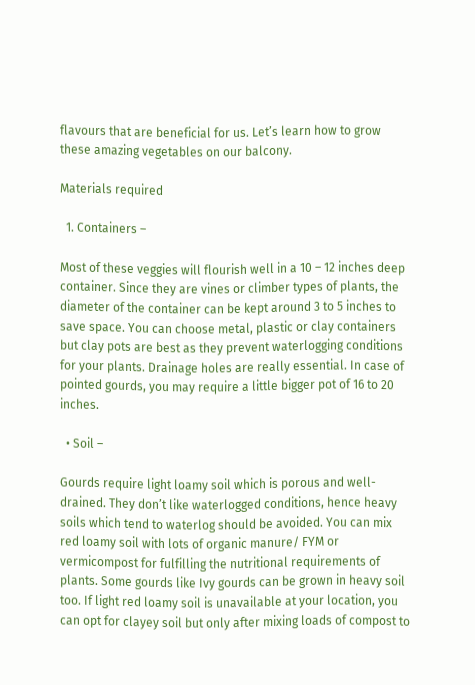flavours that are beneficial for us. Let’s learn how to grow these amazing vegetables on our balcony.

Materials required

  1. Containers –

Most of these veggies will flourish well in a 10 – 12 inches deep container. Since they are vines or climber types of plants, the diameter of the container can be kept around 3 to 5 inches to save space. You can choose metal, plastic or clay containers but clay pots are best as they prevent waterlogging conditions for your plants. Drainage holes are really essential. In case of pointed gourds, you may require a little bigger pot of 16 to 20 inches.

  • Soil –

Gourds require light loamy soil which is porous and well-drained. They don’t like waterlogged conditions, hence heavy soils which tend to waterlog should be avoided. You can mix red loamy soil with lots of organic manure/ FYM or vermicompost for fulfilling the nutritional requirements of plants. Some gourds like Ivy gourds can be grown in heavy soil too. If light red loamy soil is unavailable at your location, you can opt for clayey soil but only after mixing loads of compost to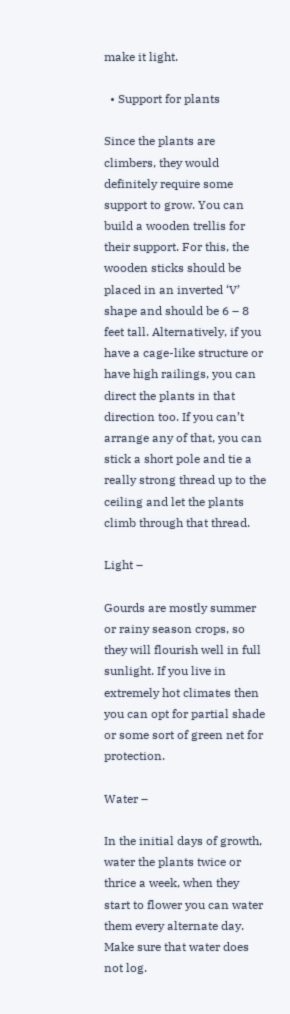make it light.

  • Support for plants

Since the plants are climbers, they would definitely require some support to grow. You can build a wooden trellis for their support. For this, the wooden sticks should be placed in an inverted ‘V’ shape and should be 6 – 8 feet tall. Alternatively, if you have a cage-like structure or have high railings, you can direct the plants in that direction too. If you can’t arrange any of that, you can stick a short pole and tie a really strong thread up to the ceiling and let the plants climb through that thread.

Light –

Gourds are mostly summer or rainy season crops, so they will flourish well in full sunlight. If you live in extremely hot climates then you can opt for partial shade or some sort of green net for protection.

Water –

In the initial days of growth, water the plants twice or thrice a week, when they start to flower you can water them every alternate day. Make sure that water does not log.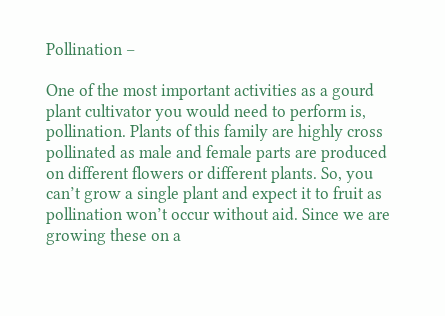Pollination –

One of the most important activities as a gourd plant cultivator you would need to perform is, pollination. Plants of this family are highly cross pollinated as male and female parts are produced on different flowers or different plants. So, you can’t grow a single plant and expect it to fruit as pollination won’t occur without aid. Since we are growing these on a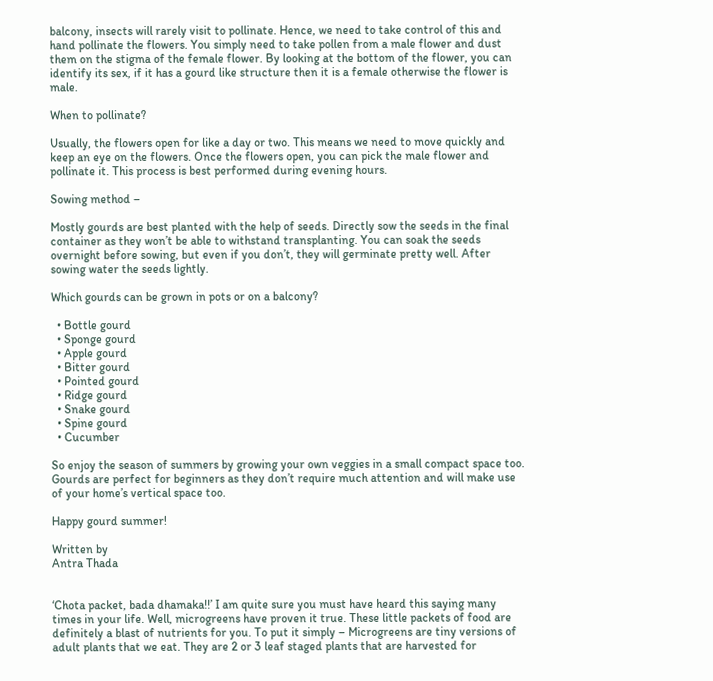balcony, insects will rarely visit to pollinate. Hence, we need to take control of this and hand pollinate the flowers. You simply need to take pollen from a male flower and dust them on the stigma of the female flower. By looking at the bottom of the flower, you can identify its sex, if it has a gourd like structure then it is a female otherwise the flower is male.

When to pollinate?

Usually, the flowers open for like a day or two. This means we need to move quickly and keep an eye on the flowers. Once the flowers open, you can pick the male flower and pollinate it. This process is best performed during evening hours.

Sowing method –

Mostly gourds are best planted with the help of seeds. Directly sow the seeds in the final container as they won’t be able to withstand transplanting. You can soak the seeds overnight before sowing, but even if you don’t, they will germinate pretty well. After sowing water the seeds lightly.

Which gourds can be grown in pots or on a balcony?

  • Bottle gourd
  • Sponge gourd
  • Apple gourd
  • Bitter gourd
  • Pointed gourd
  • Ridge gourd
  • Snake gourd
  • Spine gourd
  • Cucumber

So enjoy the season of summers by growing your own veggies in a small compact space too. Gourds are perfect for beginners as they don’t require much attention and will make use of your home’s vertical space too.

Happy gourd summer!

Written by
Antra Thada


‘Chota packet, bada dhamaka!!’ I am quite sure you must have heard this saying many times in your life. Well, microgreens have proven it true. These little packets of food are definitely a blast of nutrients for you. To put it simply – Microgreens are tiny versions of adult plants that we eat. They are 2 or 3 leaf staged plants that are harvested for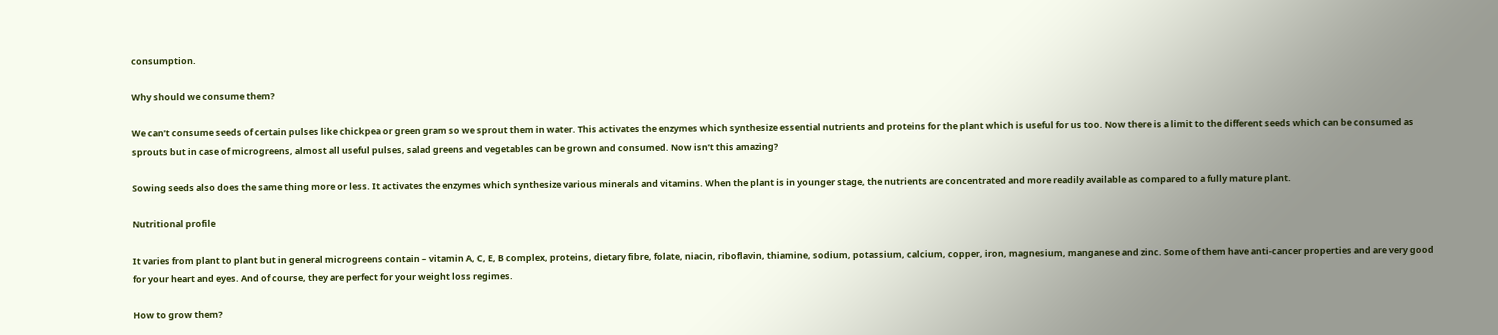consumption.

Why should we consume them?

We can’t consume seeds of certain pulses like chickpea or green gram so we sprout them in water. This activates the enzymes which synthesize essential nutrients and proteins for the plant which is useful for us too. Now there is a limit to the different seeds which can be consumed as sprouts but in case of microgreens, almost all useful pulses, salad greens and vegetables can be grown and consumed. Now isn’t this amazing?

Sowing seeds also does the same thing more or less. It activates the enzymes which synthesize various minerals and vitamins. When the plant is in younger stage, the nutrients are concentrated and more readily available as compared to a fully mature plant.

Nutritional profile

It varies from plant to plant but in general microgreens contain – vitamin A, C, E, B complex, proteins, dietary fibre, folate, niacin, riboflavin, thiamine, sodium, potassium, calcium, copper, iron, magnesium, manganese and zinc. Some of them have anti-cancer properties and are very good for your heart and eyes. And of course, they are perfect for your weight loss regimes.

How to grow them?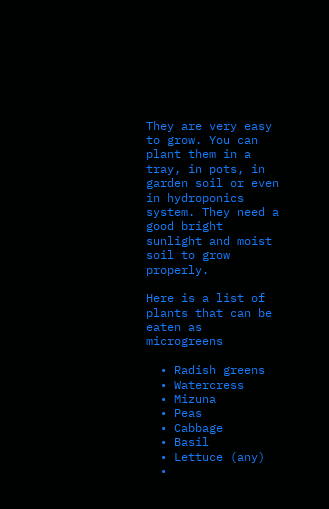They are very easy to grow. You can plant them in a tray, in pots, in garden soil or even in hydroponics system. They need a good bright sunlight and moist soil to grow properly.

Here is a list of plants that can be eaten as microgreens

  • Radish greens
  • Watercress
  • Mizuna
  • Peas
  • Cabbage
  • Basil
  • Lettuce (any)
  •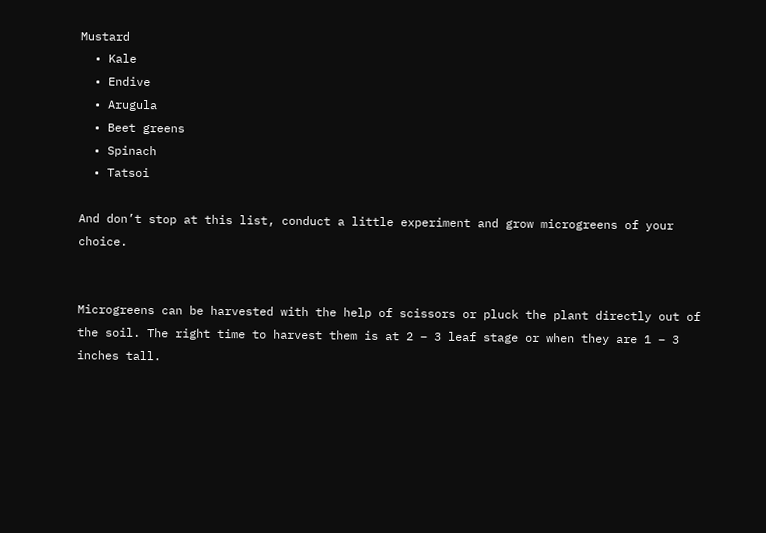Mustard
  • Kale
  • Endive
  • Arugula
  • Beet greens
  • Spinach
  • Tatsoi

And don’t stop at this list, conduct a little experiment and grow microgreens of your choice.


Microgreens can be harvested with the help of scissors or pluck the plant directly out of the soil. The right time to harvest them is at 2 – 3 leaf stage or when they are 1 – 3 inches tall.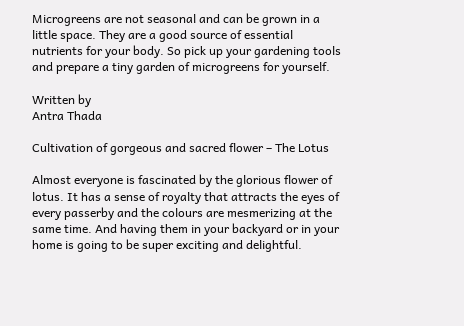Microgreens are not seasonal and can be grown in a little space. They are a good source of essential nutrients for your body. So pick up your gardening tools and prepare a tiny garden of microgreens for yourself.

Written by
Antra Thada

Cultivation of gorgeous and sacred flower – The Lotus

Almost everyone is fascinated by the glorious flower of lotus. It has a sense of royalty that attracts the eyes of every passerby and the colours are mesmerizing at the same time. And having them in your backyard or in your home is going to be super exciting and delightful.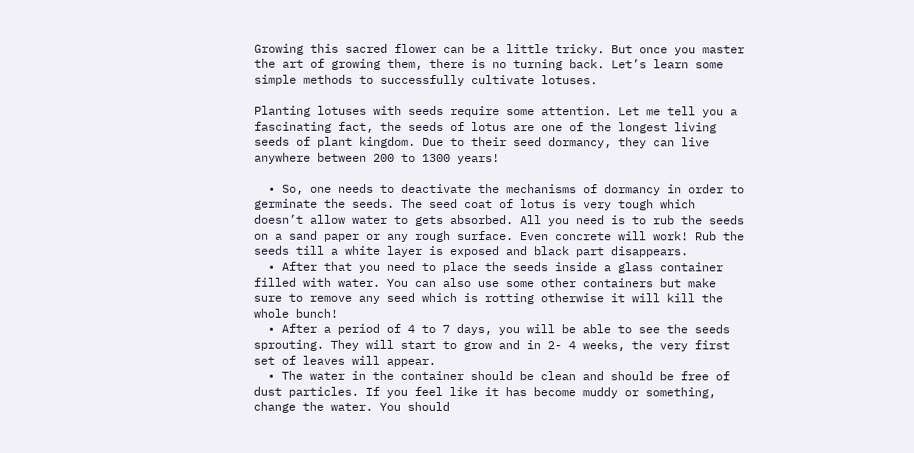Growing this sacred flower can be a little tricky. But once you master the art of growing them, there is no turning back. Let’s learn some simple methods to successfully cultivate lotuses.

Planting lotuses with seeds require some attention. Let me tell you a fascinating fact, the seeds of lotus are one of the longest living seeds of plant kingdom. Due to their seed dormancy, they can live anywhere between 200 to 1300 years!

  • So, one needs to deactivate the mechanisms of dormancy in order to germinate the seeds. The seed coat of lotus is very tough which doesn’t allow water to gets absorbed. All you need is to rub the seeds on a sand paper or any rough surface. Even concrete will work! Rub the seeds till a white layer is exposed and black part disappears.
  • After that you need to place the seeds inside a glass container filled with water. You can also use some other containers but make sure to remove any seed which is rotting otherwise it will kill the whole bunch!
  • After a period of 4 to 7 days, you will be able to see the seeds sprouting. They will start to grow and in 2- 4 weeks, the very first set of leaves will appear.
  • The water in the container should be clean and should be free of dust particles. If you feel like it has become muddy or something, change the water. You should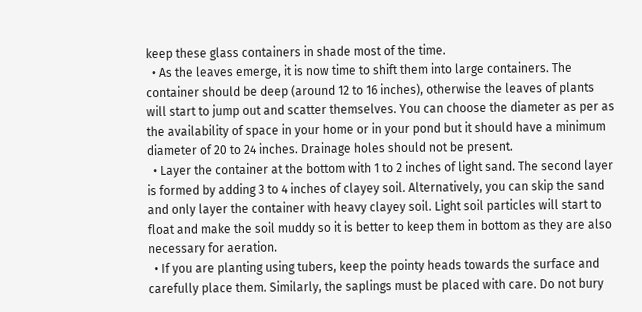keep these glass containers in shade most of the time.
  • As the leaves emerge, it is now time to shift them into large containers. The container should be deep (around 12 to 16 inches), otherwise the leaves of plants will start to jump out and scatter themselves. You can choose the diameter as per as the availability of space in your home or in your pond but it should have a minimum diameter of 20 to 24 inches. Drainage holes should not be present.
  • Layer the container at the bottom with 1 to 2 inches of light sand. The second layer is formed by adding 3 to 4 inches of clayey soil. Alternatively, you can skip the sand and only layer the container with heavy clayey soil. Light soil particles will start to float and make the soil muddy so it is better to keep them in bottom as they are also necessary for aeration.
  • If you are planting using tubers, keep the pointy heads towards the surface and carefully place them. Similarly, the saplings must be placed with care. Do not bury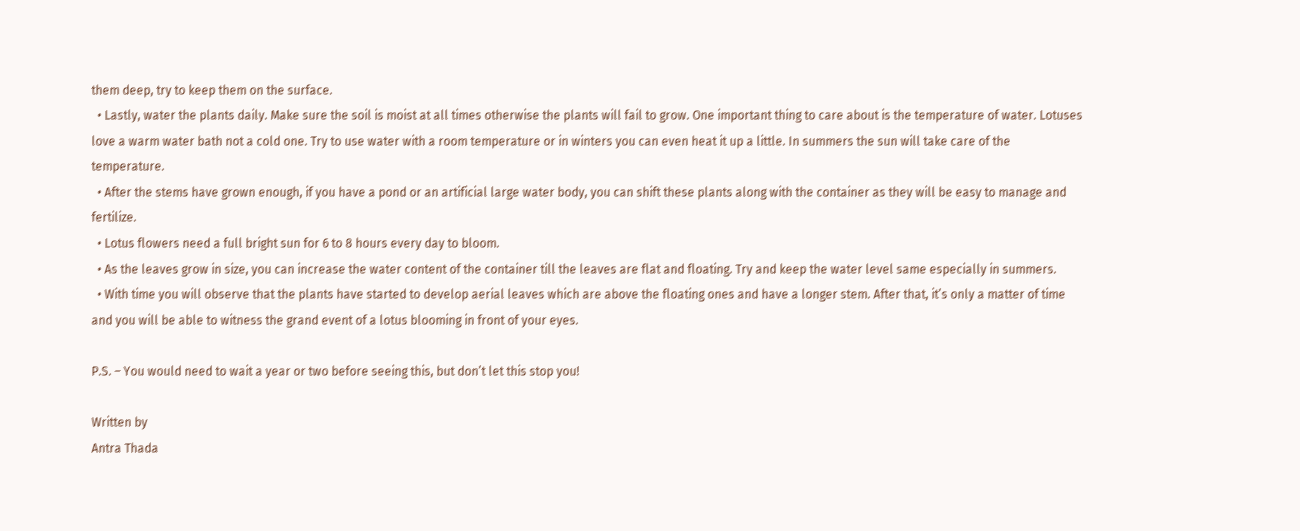them deep, try to keep them on the surface.
  • Lastly, water the plants daily. Make sure the soil is moist at all times otherwise the plants will fail to grow. One important thing to care about is the temperature of water. Lotuses love a warm water bath not a cold one. Try to use water with a room temperature or in winters you can even heat it up a little. In summers the sun will take care of the temperature.
  • After the stems have grown enough, if you have a pond or an artificial large water body, you can shift these plants along with the container as they will be easy to manage and fertilize.
  • Lotus flowers need a full bright sun for 6 to 8 hours every day to bloom.
  • As the leaves grow in size, you can increase the water content of the container till the leaves are flat and floating. Try and keep the water level same especially in summers.
  • With time you will observe that the plants have started to develop aerial leaves which are above the floating ones and have a longer stem. After that, it’s only a matter of time and you will be able to witness the grand event of a lotus blooming in front of your eyes.

P.S. – You would need to wait a year or two before seeing this, but don’t let this stop you!

Written by
Antra Thada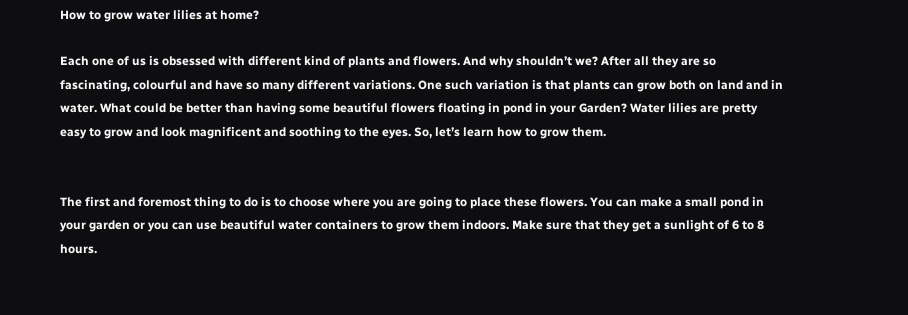How to grow water lilies at home?

Each one of us is obsessed with different kind of plants and flowers. And why shouldn’t we? After all they are so fascinating, colourful and have so many different variations. One such variation is that plants can grow both on land and in water. What could be better than having some beautiful flowers floating in pond in your Garden? Water lilies are pretty easy to grow and look magnificent and soothing to the eyes. So, let’s learn how to grow them.


The first and foremost thing to do is to choose where you are going to place these flowers. You can make a small pond in your garden or you can use beautiful water containers to grow them indoors. Make sure that they get a sunlight of 6 to 8 hours.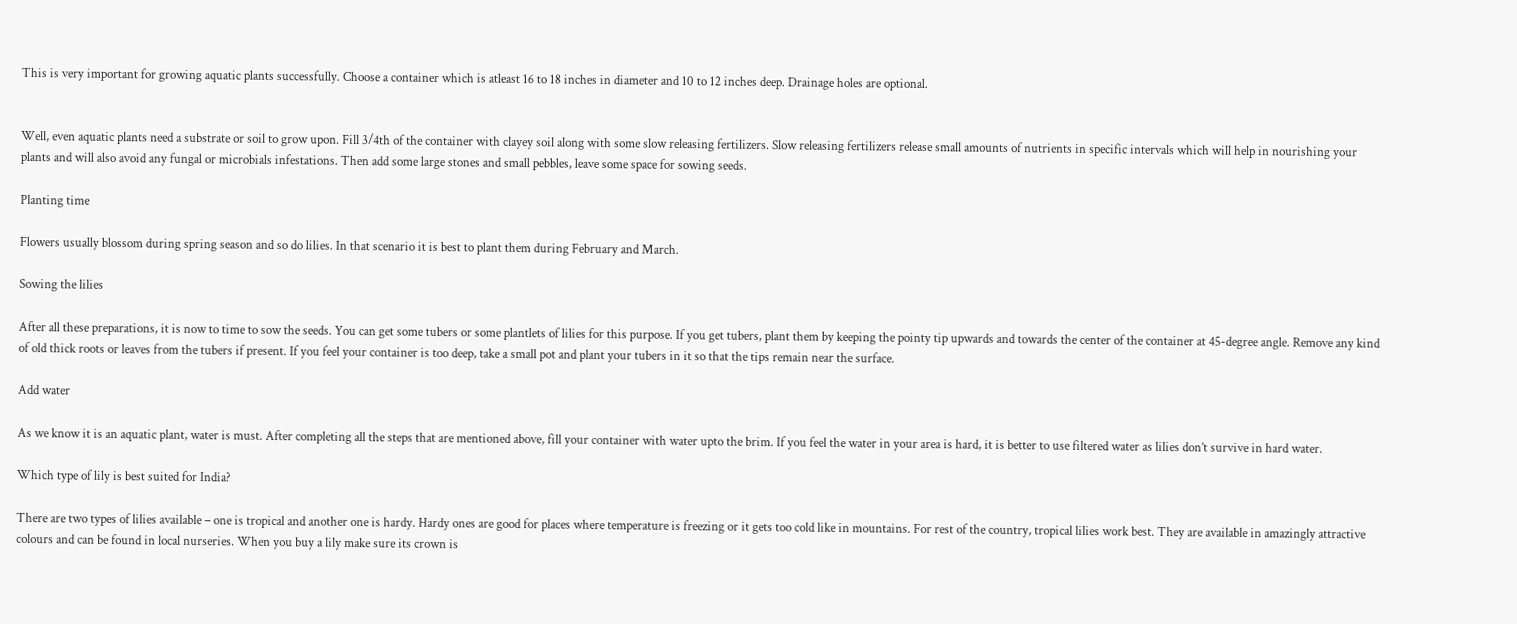This is very important for growing aquatic plants successfully. Choose a container which is atleast 16 to 18 inches in diameter and 10 to 12 inches deep. Drainage holes are optional.


Well, even aquatic plants need a substrate or soil to grow upon. Fill 3/4th of the container with clayey soil along with some slow releasing fertilizers. Slow releasing fertilizers release small amounts of nutrients in specific intervals which will help in nourishing your plants and will also avoid any fungal or microbials infestations. Then add some large stones and small pebbles, leave some space for sowing seeds.

Planting time

Flowers usually blossom during spring season and so do lilies. In that scenario it is best to plant them during February and March.

Sowing the lilies

After all these preparations, it is now to time to sow the seeds. You can get some tubers or some plantlets of lilies for this purpose. If you get tubers, plant them by keeping the pointy tip upwards and towards the center of the container at 45-degree angle. Remove any kind of old thick roots or leaves from the tubers if present. If you feel your container is too deep, take a small pot and plant your tubers in it so that the tips remain near the surface.

Add water

As we know it is an aquatic plant, water is must. After completing all the steps that are mentioned above, fill your container with water upto the brim. If you feel the water in your area is hard, it is better to use filtered water as lilies don’t survive in hard water.

Which type of lily is best suited for India?

There are two types of lilies available – one is tropical and another one is hardy. Hardy ones are good for places where temperature is freezing or it gets too cold like in mountains. For rest of the country, tropical lilies work best. They are available in amazingly attractive colours and can be found in local nurseries. When you buy a lily make sure its crown is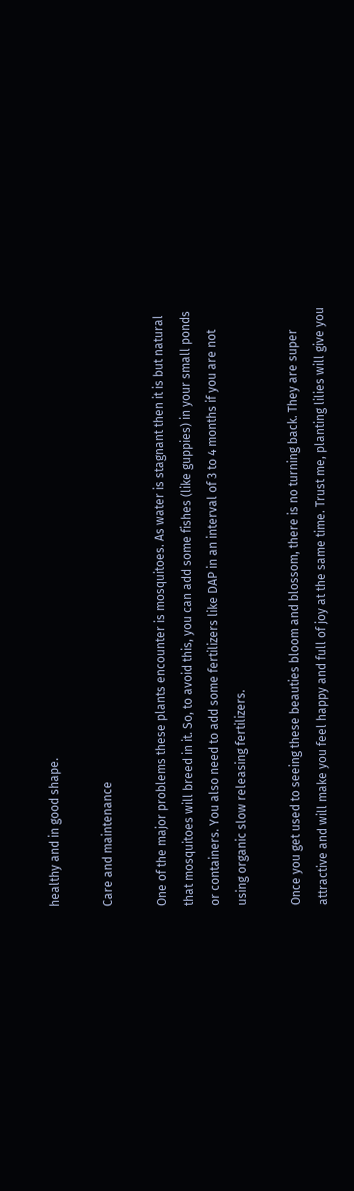healthy and in good shape.

Care and maintenance

One of the major problems these plants encounter is mosquitoes. As water is stagnant then it is but natural that mosquitoes will breed in it. So, to avoid this, you can add some fishes (like guppies) in your small ponds or containers. You also need to add some fertilizers like DAP in an interval of 3 to 4 months if you are not using organic slow releasing fertilizers.

Once you get used to seeing these beauties bloom and blossom, there is no turning back. They are super attractive and will make you feel happy and full of joy at the same time. Trust me, planting lilies will give you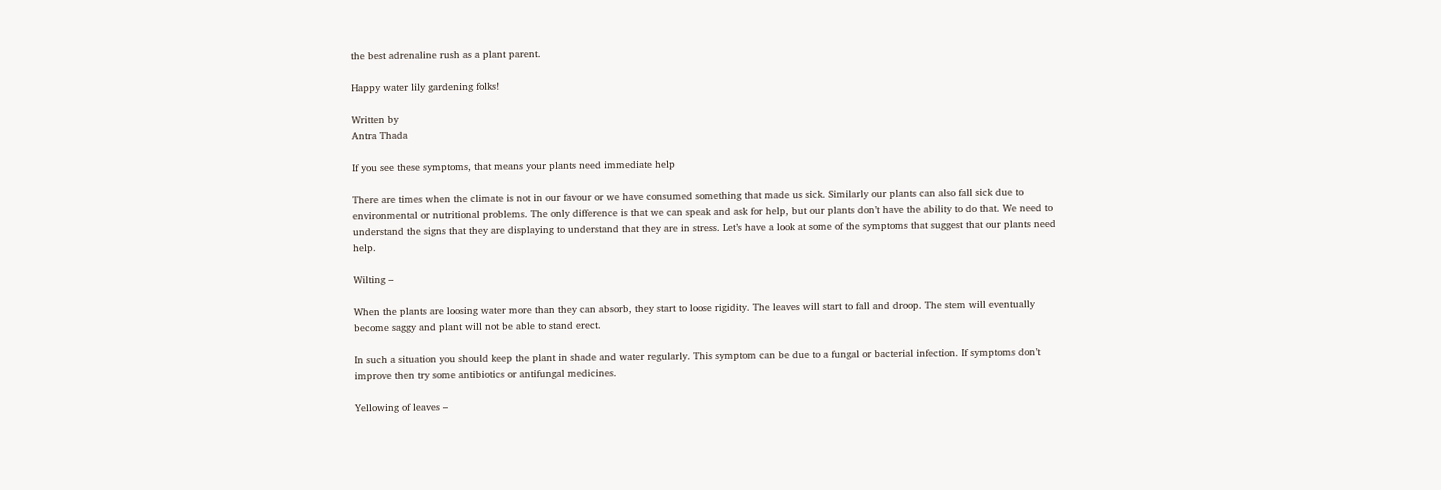the best adrenaline rush as a plant parent.

Happy water lily gardening folks!

Written by
Antra Thada

If you see these symptoms, that means your plants need immediate help

There are times when the climate is not in our favour or we have consumed something that made us sick. Similarly our plants can also fall sick due to environmental or nutritional problems. The only difference is that we can speak and ask for help, but our plants don’t have the ability to do that. We need to understand the signs that they are displaying to understand that they are in stress. Let’s have a look at some of the symptoms that suggest that our plants need help.

Wilting –

When the plants are loosing water more than they can absorb, they start to loose rigidity. The leaves will start to fall and droop. The stem will eventually become saggy and plant will not be able to stand erect.

In such a situation you should keep the plant in shade and water regularly. This symptom can be due to a fungal or bacterial infection. If symptoms don’t improve then try some antibiotics or antifungal medicines.

Yellowing of leaves –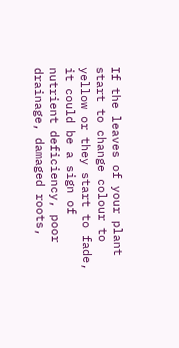If the leaves of your plant start to change colour to yellow or they start to fade, it could be a sign of nutrient deficiency, poor drainage, damaged roots,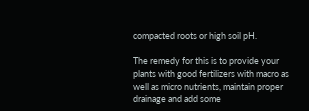compacted roots or high soil pH.

The remedy for this is to provide your plants with good fertilizers with macro as well as micro nutrients, maintain proper drainage and add some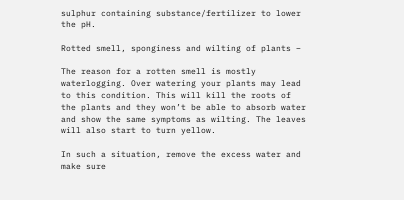sulphur containing substance/fertilizer to lower the pH.

Rotted smell, sponginess and wilting of plants –

The reason for a rotten smell is mostly waterlogging. Over watering your plants may lead to this condition. This will kill the roots of the plants and they won’t be able to absorb water and show the same symptoms as wilting. The leaves will also start to turn yellow.

In such a situation, remove the excess water and make sure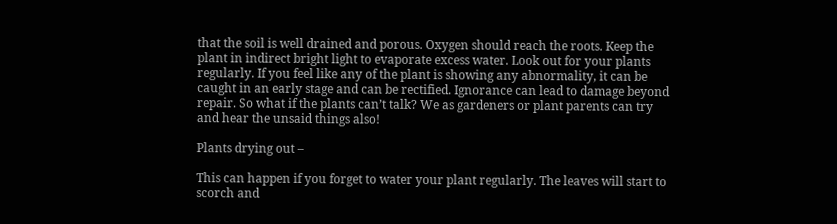that the soil is well drained and porous. Oxygen should reach the roots. Keep the plant in indirect bright light to evaporate excess water. Look out for your plants regularly. If you feel like any of the plant is showing any abnormality, it can be caught in an early stage and can be rectified. Ignorance can lead to damage beyond repair. So what if the plants can’t talk? We as gardeners or plant parents can try and hear the unsaid things also!

Plants drying out –

This can happen if you forget to water your plant regularly. The leaves will start to scorch and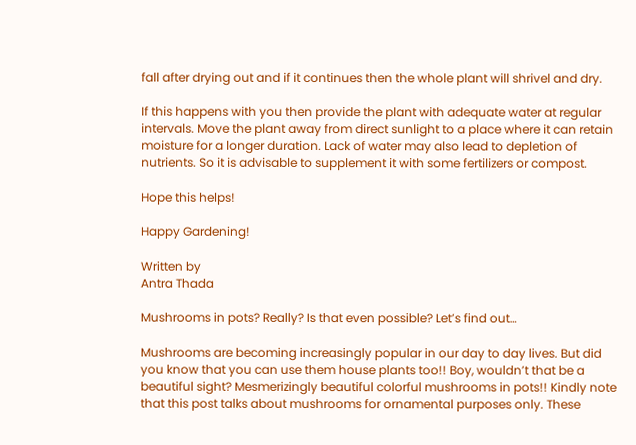fall after drying out and if it continues then the whole plant will shrivel and dry.

If this happens with you then provide the plant with adequate water at regular intervals. Move the plant away from direct sunlight to a place where it can retain moisture for a longer duration. Lack of water may also lead to depletion of nutrients. So it is advisable to supplement it with some fertilizers or compost.

Hope this helps!

Happy Gardening!

Written by
Antra Thada

Mushrooms in pots? Really? Is that even possible? Let’s find out…

Mushrooms are becoming increasingly popular in our day to day lives. But did you know that you can use them house plants too!! Boy, wouldn’t that be a beautiful sight? Mesmerizingly beautiful colorful mushrooms in pots!! Kindly note that this post talks about mushrooms for ornamental purposes only. These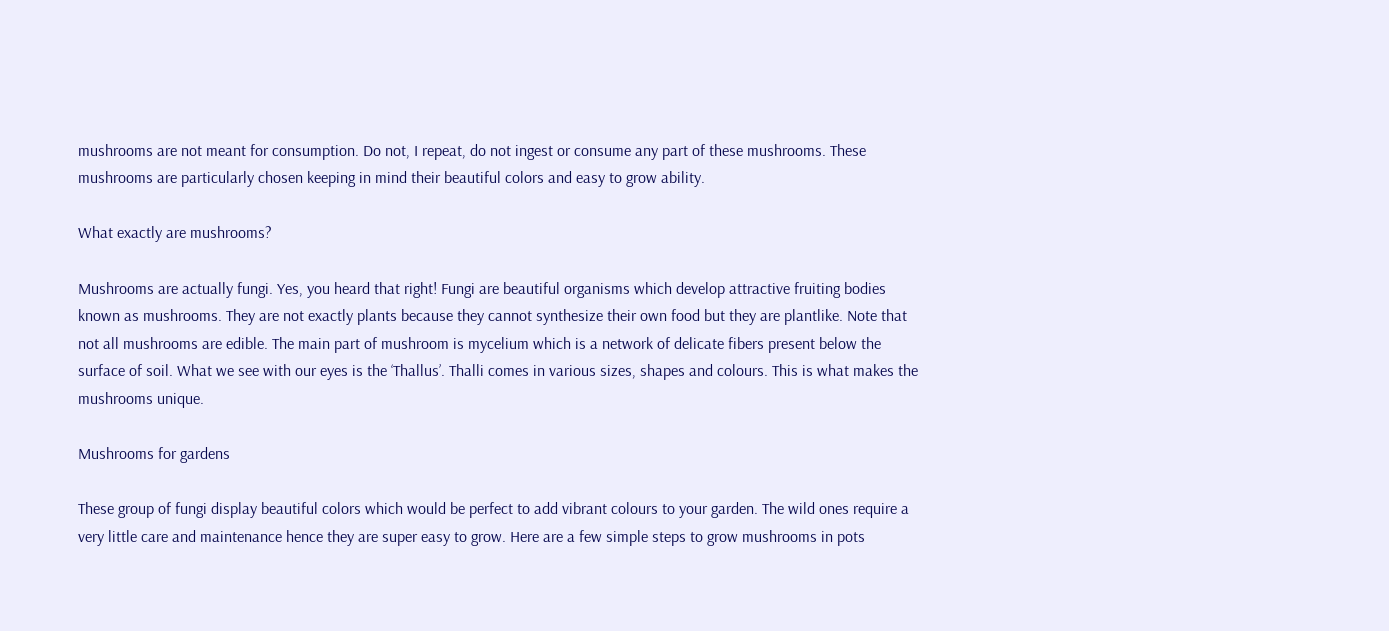mushrooms are not meant for consumption. Do not, I repeat, do not ingest or consume any part of these mushrooms. These mushrooms are particularly chosen keeping in mind their beautiful colors and easy to grow ability.

What exactly are mushrooms?

Mushrooms are actually fungi. Yes, you heard that right! Fungi are beautiful organisms which develop attractive fruiting bodies known as mushrooms. They are not exactly plants because they cannot synthesize their own food but they are plantlike. Note that not all mushrooms are edible. The main part of mushroom is mycelium which is a network of delicate fibers present below the surface of soil. What we see with our eyes is the ‘Thallus’. Thalli comes in various sizes, shapes and colours. This is what makes the mushrooms unique.

Mushrooms for gardens

These group of fungi display beautiful colors which would be perfect to add vibrant colours to your garden. The wild ones require a very little care and maintenance hence they are super easy to grow. Here are a few simple steps to grow mushrooms in pots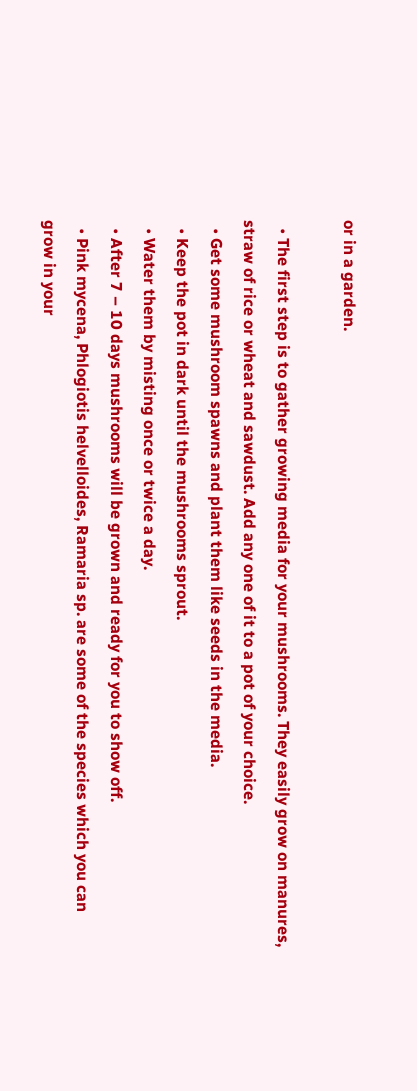or in a garden.

  • The first step is to gather growing media for your mushrooms. They easily grow on manures, straw of rice or wheat and sawdust. Add any one of it to a pot of your choice.
  • Get some mushroom spawns and plant them like seeds in the media.
  • Keep the pot in dark until the mushrooms sprout.
  • Water them by misting once or twice a day.
  • After 7 – 10 days mushrooms will be grown and ready for you to show off.
  • Pink mycena, Phlogiotis helvelloides, Ramaria sp. are some of the species which you can grow in your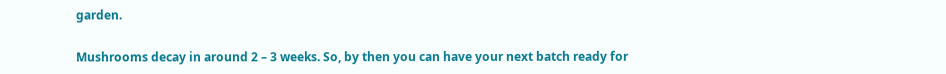garden.

Mushrooms decay in around 2 – 3 weeks. So, by then you can have your next batch ready for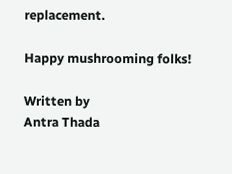replacement.

Happy mushrooming folks!

Written by
Antra Thada